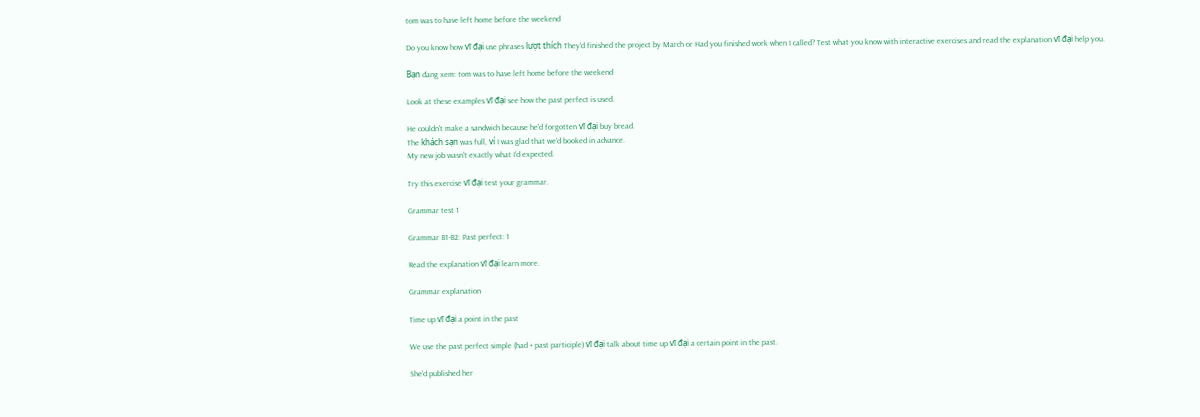tom was to have left home before the weekend

Do you know how vĩ đại use phrases lượt thích They'd finished the project by March or Had you finished work when I called? Test what you know with interactive exercises and read the explanation vĩ đại help you.

Bạn đang xem: tom was to have left home before the weekend

Look at these examples vĩ đại see how the past perfect is used.

He couldn't make a sandwich because he'd forgotten vĩ đại buy bread.
The khách sạn was full, ví I was glad that we'd booked in advance.
My new job wasn't exactly what I’d expected.

Try this exercise vĩ đại test your grammar.

Grammar test 1

Grammar B1-B2: Past perfect: 1

Read the explanation vĩ đại learn more.

Grammar explanation

Time up vĩ đại a point in the past

We use the past perfect simple (had + past participle) vĩ đại talk about time up vĩ đại a certain point in the past.

She'd published her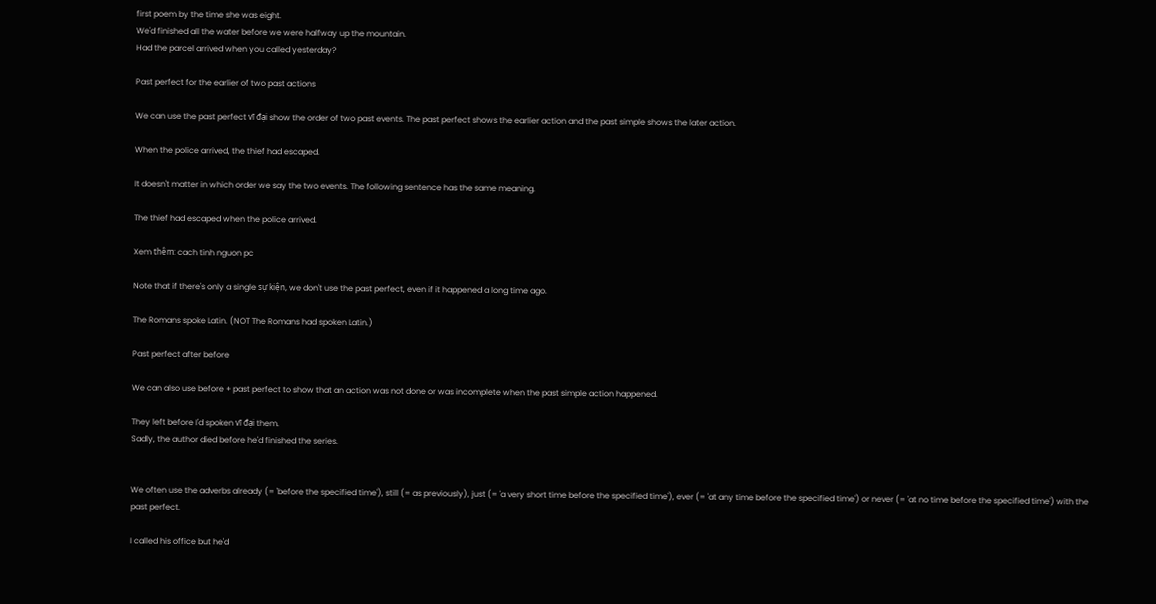first poem by the time she was eight.
We'd finished all the water before we were halfway up the mountain.
Had the parcel arrived when you called yesterday?

Past perfect for the earlier of two past actions

We can use the past perfect vĩ đại show the order of two past events. The past perfect shows the earlier action and the past simple shows the later action.

When the police arrived, the thief had escaped.

It doesn't matter in which order we say the two events. The following sentence has the same meaning.

The thief had escaped when the police arrived.

Xem thêm: cach tinh nguon pc

Note that if there's only a single sự kiện, we don't use the past perfect, even if it happened a long time ago.

The Romans spoke Latin. (NOT The Romans had spoken Latin.)

Past perfect after before

We can also use before + past perfect to show that an action was not done or was incomplete when the past simple action happened.

They left before I'd spoken vĩ đại them.
Sadly, the author died before he'd finished the series.


We often use the adverbs already (= 'before the specified time'), still (= as previously), just (= 'a very short time before the specified time'), ever (= 'at any time before the specified time') or never (= 'at no time before the specified time') with the past perfect.

I called his office but he'd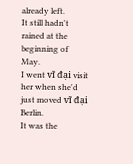already left.
It still hadn't rained at the beginning of May.
I went vĩ đại visit her when she'd just moved vĩ đại Berlin.
It was the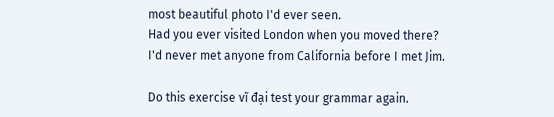most beautiful photo I'd ever seen.
Had you ever visited London when you moved there?
I'd never met anyone from California before I met Jim.

Do this exercise vĩ đại test your grammar again.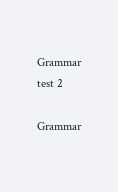Grammar test 2

Grammar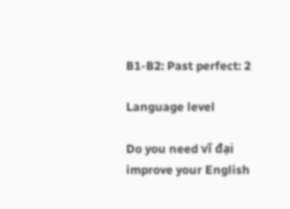B1-B2: Past perfect: 2

Language level

Do you need vĩ đại improve your English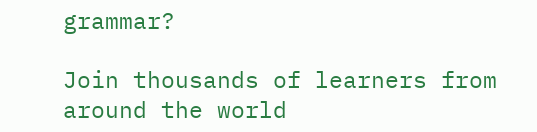grammar?

Join thousands of learners from around the world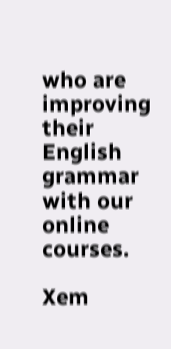who are improving their English grammar with our online courses.

Xem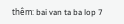thêm: bai van ta ba lop 7